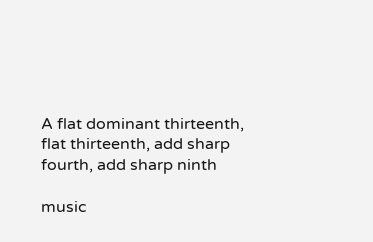A flat dominant thirteenth, flat thirteenth, add sharp fourth, add sharp ninth

music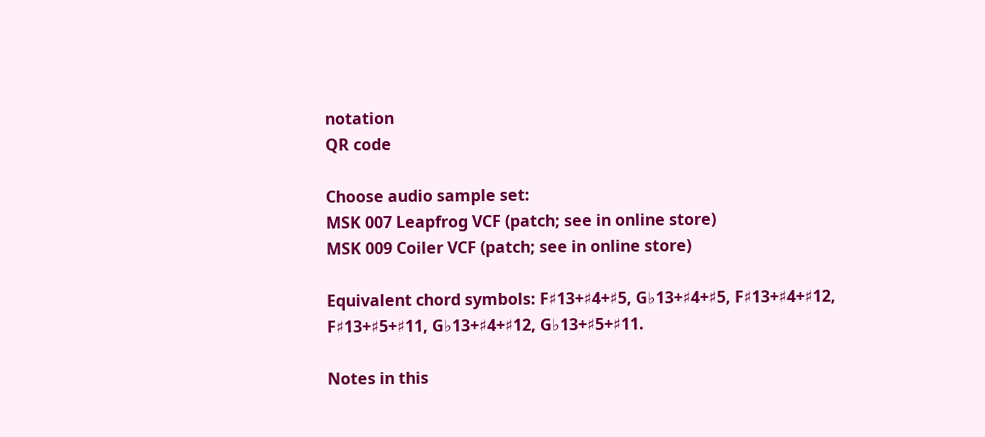notation
QR code

Choose audio sample set:
MSK 007 Leapfrog VCF (patch; see in online store)
MSK 009 Coiler VCF (patch; see in online store)

Equivalent chord symbols: F♯13+♯4+♯5, G♭13+♯4+♯5, F♯13+♯4+♯12, F♯13+♯5+♯11, G♭13+♯4+♯12, G♭13+♯5+♯11.

Notes in this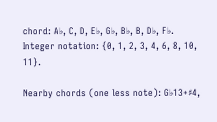chord: A♭, C, D, E♭, G♭, B♭, B, D♭, F♭. Integer notation: {0, 1, 2, 3, 4, 6, 8, 10, 11}.

Nearby chords (one less note): G♭13+♯4,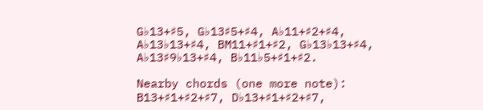G♭13+♯5, G♭13♯5+♯4, A♭11+♯2+♯4, A♭13♭13+♯4, BM11+♯1+♯2, G♭13♭13+♯4, A♭13♯9♭13+♯4, B♭11♭5+♯1+♯2.

Nearby chords (one more note): B13+♯1+♯2+♯7, D♭13+♯1+♯2+♯7,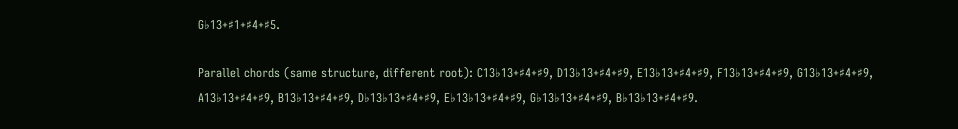G♭13+♯1+♯4+♯5.

Parallel chords (same structure, different root): C13♭13+♯4+♯9, D13♭13+♯4+♯9, E13♭13+♯4+♯9, F13♭13+♯4+♯9, G13♭13+♯4+♯9, A13♭13+♯4+♯9, B13♭13+♯4+♯9, D♭13♭13+♯4+♯9, E♭13♭13+♯4+♯9, G♭13♭13+♯4+♯9, B♭13♭13+♯4+♯9.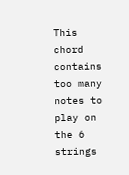This chord contains too many notes to play on the 6 strings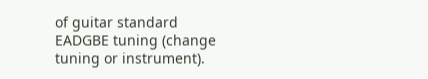of guitar standard EADGBE tuning (change tuning or instrument).